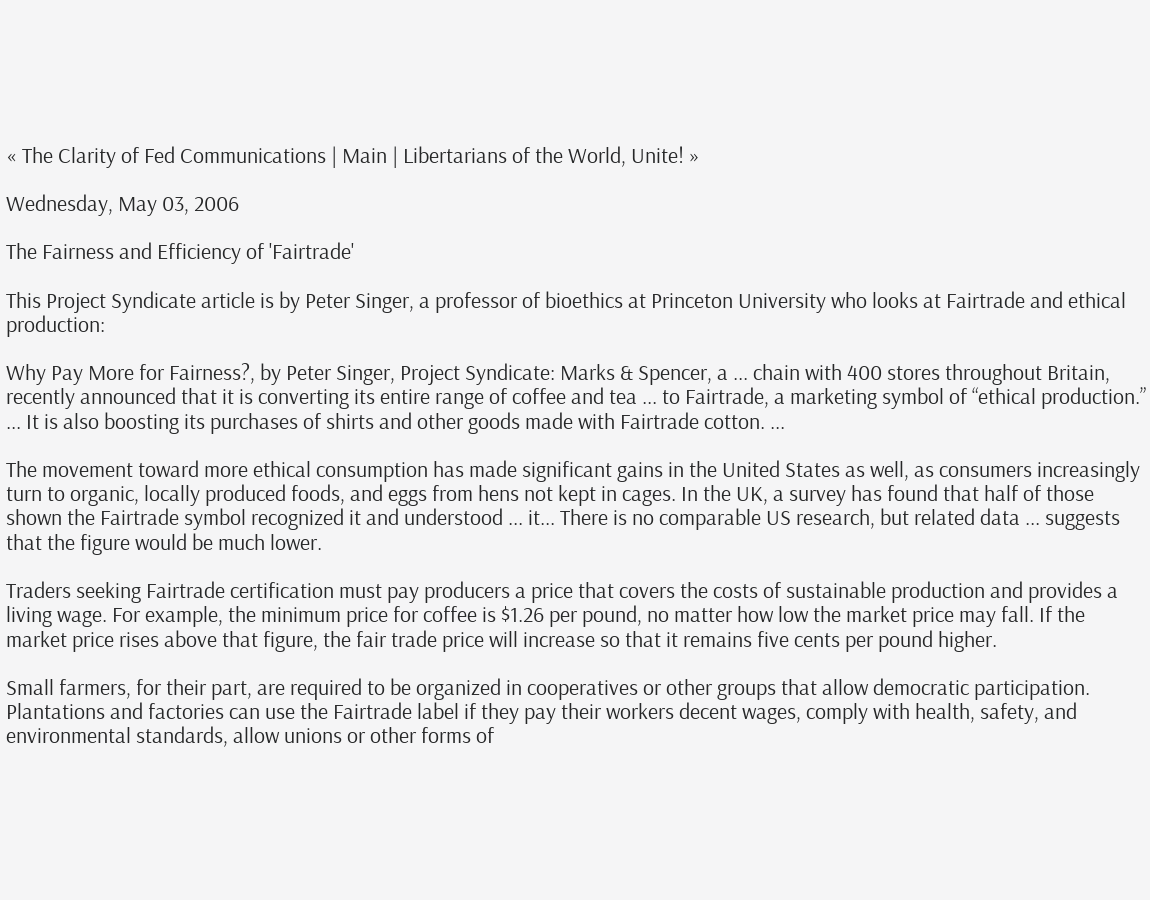« The Clarity of Fed Communications | Main | Libertarians of the World, Unite! »

Wednesday, May 03, 2006

The Fairness and Efficiency of 'Fairtrade'

This Project Syndicate article is by Peter Singer, a professor of bioethics at Princeton University who looks at Fairtrade and ethical production:

Why Pay More for Fairness?, by Peter Singer, Project Syndicate: Marks & Spencer, a ... chain with 400 stores throughout Britain, recently announced that it is converting its entire range of coffee and tea ... to Fairtrade, a marketing symbol of “ethical production.” ... It is also boosting its purchases of shirts and other goods made with Fairtrade cotton. ...

The movement toward more ethical consumption has made significant gains in the United States as well, as consumers increasingly turn to organic, locally produced foods, and eggs from hens not kept in cages. In the UK, a survey has found that half of those shown the Fairtrade symbol recognized it and understood ... it... There is no comparable US research, but related data ... suggests that the figure would be much lower.

Traders seeking Fairtrade certification must pay producers a price that covers the costs of sustainable production and provides a living wage. For example, the minimum price for coffee is $1.26 per pound, no matter how low the market price may fall. If the market price rises above that figure, the fair trade price will increase so that it remains five cents per pound higher.

Small farmers, for their part, are required to be organized in cooperatives or other groups that allow democratic participation. Plantations and factories can use the Fairtrade label if they pay their workers decent wages, comply with health, safety, and environmental standards, allow unions or other forms of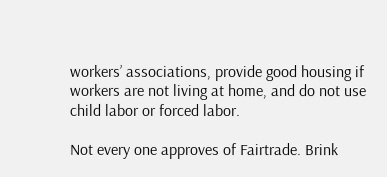workers’ associations, provide good housing if workers are not living at home, and do not use child labor or forced labor.

Not every one approves of Fairtrade. Brink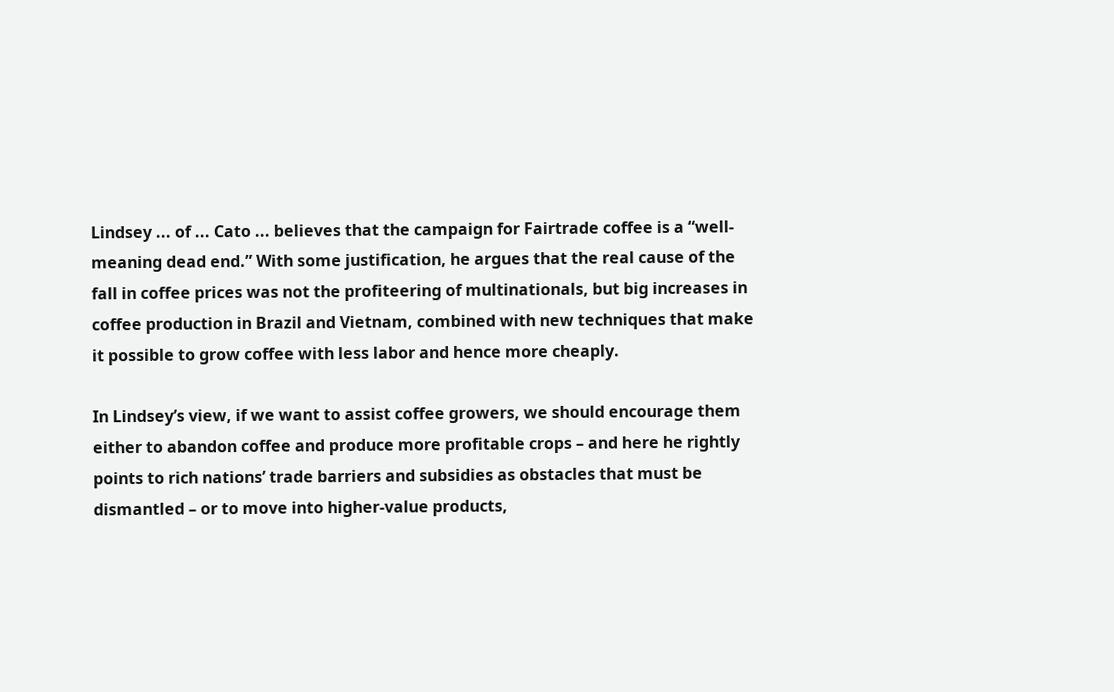Lindsey ... of ... Cato ... believes that the campaign for Fairtrade coffee is a “well-meaning dead end.” With some justification, he argues that the real cause of the fall in coffee prices was not the profiteering of multinationals, but big increases in coffee production in Brazil and Vietnam, combined with new techniques that make it possible to grow coffee with less labor and hence more cheaply.

In Lindsey’s view, if we want to assist coffee growers, we should encourage them either to abandon coffee and produce more profitable crops – and here he rightly points to rich nations’ trade barriers and subsidies as obstacles that must be dismantled – or to move into higher-value products,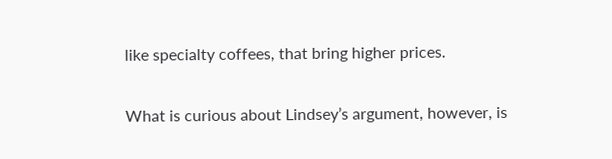like specialty coffees, that bring higher prices.

What is curious about Lindsey’s argument, however, is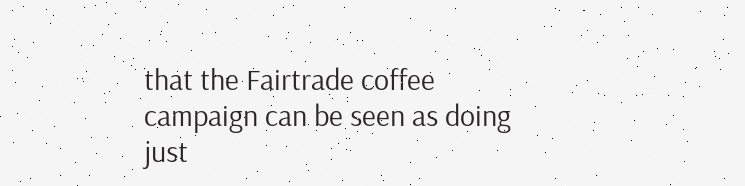that the Fairtrade coffee campaign can be seen as doing just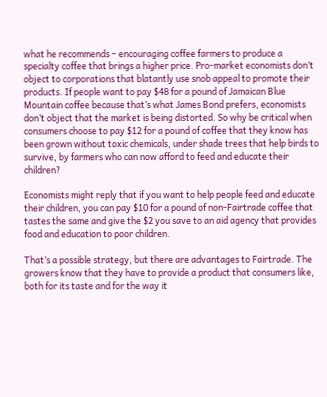what he recommends – encouraging coffee farmers to produce a specialty coffee that brings a higher price. Pro-market economists don’t object to corporations that blatantly use snob appeal to promote their products. If people want to pay $48 for a pound of Jamaican Blue Mountain coffee because that’s what James Bond prefers, economists don’t object that the market is being distorted. So why be critical when consumers choose to pay $12 for a pound of coffee that they know has been grown without toxic chemicals, under shade trees that help birds to survive, by farmers who can now afford to feed and educate their children?

Economists might reply that if you want to help people feed and educate their children, you can pay $10 for a pound of non-Fairtrade coffee that tastes the same and give the $2 you save to an aid agency that provides food and education to poor children.

That’s a possible strategy, but there are advantages to Fairtrade. The growers know that they have to provide a product that consumers like, both for its taste and for the way it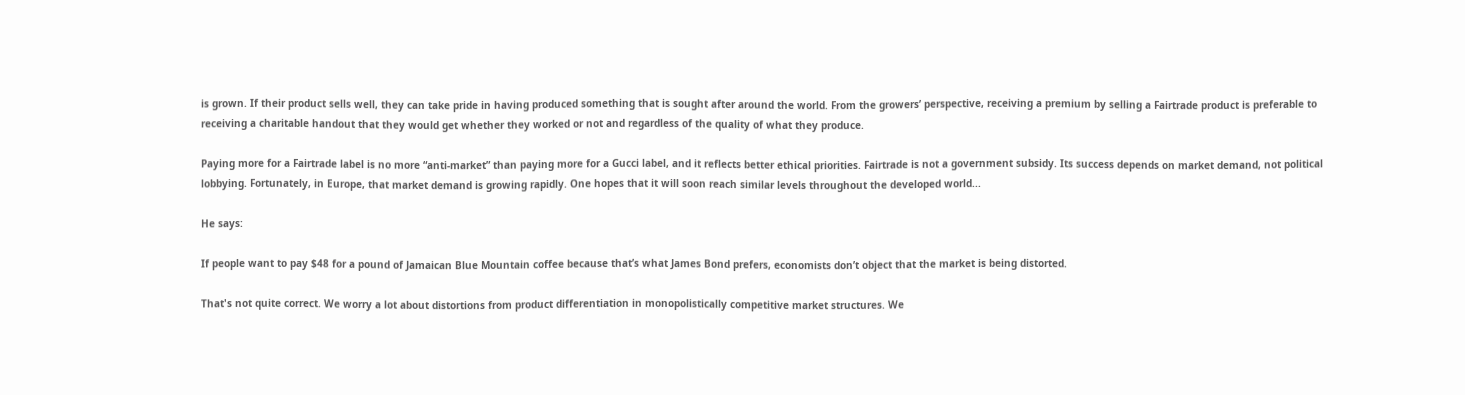is grown. If their product sells well, they can take pride in having produced something that is sought after around the world. From the growers’ perspective, receiving a premium by selling a Fairtrade product is preferable to receiving a charitable handout that they would get whether they worked or not and regardless of the quality of what they produce.

Paying more for a Fairtrade label is no more “anti-market” than paying more for a Gucci label, and it reflects better ethical priorities. Fairtrade is not a government subsidy. Its success depends on market demand, not political lobbying. Fortunately, in Europe, that market demand is growing rapidly. One hopes that it will soon reach similar levels throughout the developed world...

He says:

If people want to pay $48 for a pound of Jamaican Blue Mountain coffee because that’s what James Bond prefers, economists don’t object that the market is being distorted.

That's not quite correct. We worry a lot about distortions from product differentiation in monopolistically competitive market structures. We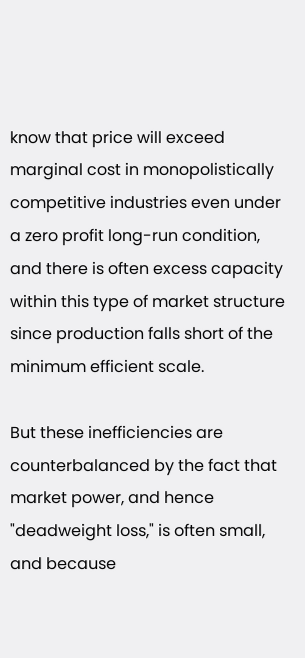know that price will exceed marginal cost in monopolistically competitive industries even under a zero profit long-run condition, and there is often excess capacity within this type of market structure since production falls short of the minimum efficient scale.

But these inefficiencies are counterbalanced by the fact that market power, and hence "deadweight loss," is often small, and because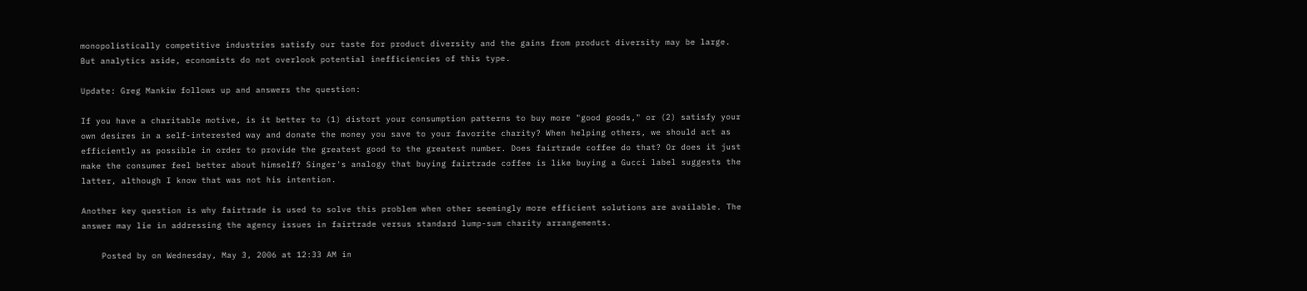monopolistically competitive industries satisfy our taste for product diversity and the gains from product diversity may be large. But analytics aside, economists do not overlook potential inefficiencies of this type.

Update: Greg Mankiw follows up and answers the question:

If you have a charitable motive, is it better to (1) distort your consumption patterns to buy more "good goods," or (2) satisfy your own desires in a self-interested way and donate the money you save to your favorite charity? When helping others, we should act as efficiently as possible in order to provide the greatest good to the greatest number. Does fairtrade coffee do that? Or does it just make the consumer feel better about himself? Singer's analogy that buying fairtrade coffee is like buying a Gucci label suggests the latter, although I know that was not his intention.

Another key question is why fairtrade is used to solve this problem when other seemingly more efficient solutions are available. The answer may lie in addressing the agency issues in fairtrade versus standard lump-sum charity arrangements.

    Posted by on Wednesday, May 3, 2006 at 12:33 AM in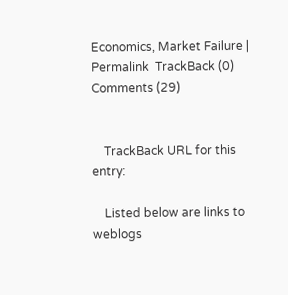Economics, Market Failure | Permalink  TrackBack (0)  Comments (29)


    TrackBack URL for this entry:

    Listed below are links to weblogs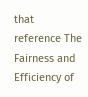that reference The Fairness and Efficiency of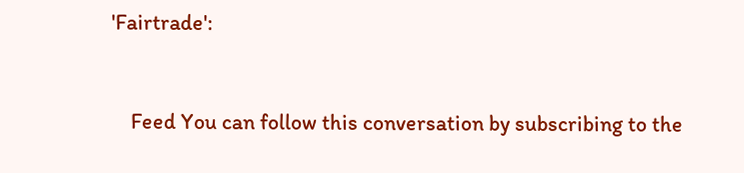'Fairtrade':


    Feed You can follow this conversation by subscribing to the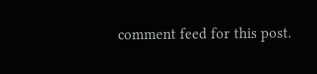comment feed for this post.